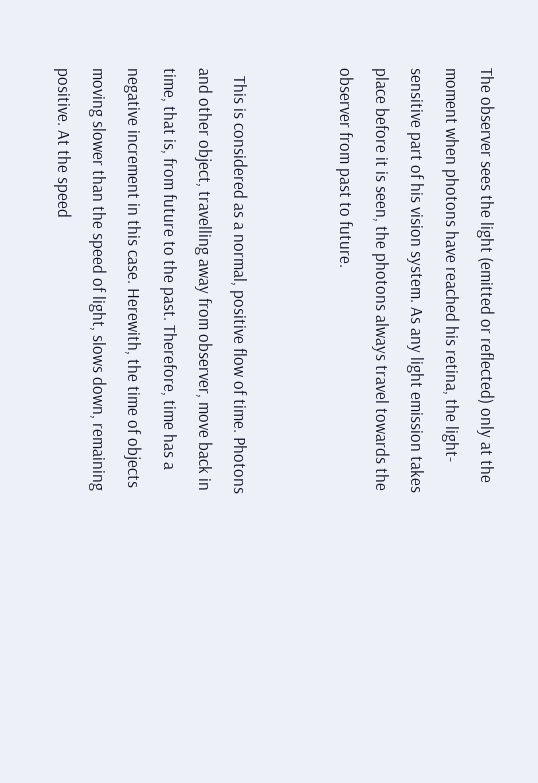The observer sees the light (emitted or reflected) only at the moment when photons have reached his retina, the light-sensitive part of his vision system. As any light emission takes place before it is seen, the photons always travel towards the observer from past to future.


  This is considered as a normal, positive flow of time. Photons and other object, travelling away from observer, move back in time, that is, from future to the past. Therefore, time has a negative increment in this case. Herewith, the time of objects moving slower than the speed of light, slows down, remaining positive. At the speed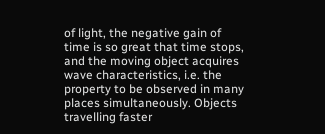of light, the negative gain of time is so great that time stops, and the moving object acquires wave characteristics, i.e. the property to be observed in many places simultaneously. Objects travelling faster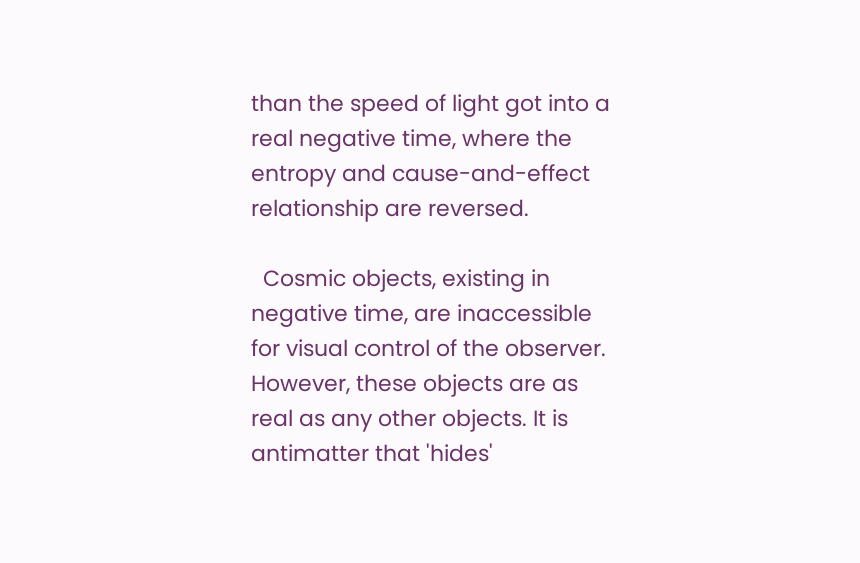than the speed of light got into a real negative time, where the entropy and cause-and-effect relationship are reversed.

  Cosmic objects, existing in negative time, are inaccessible for visual control of the observer. However, these objects are as real as any other objects. It is antimatter that 'hides'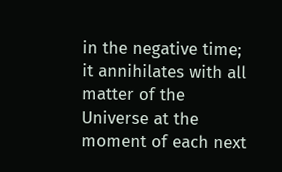in the negative time; it annihilates with all matter of the Universe at the moment of each next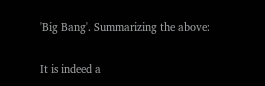'Big Bang'. Summarizing the above:


It is indeed a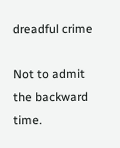dreadful crime

Not to admit the backward time.